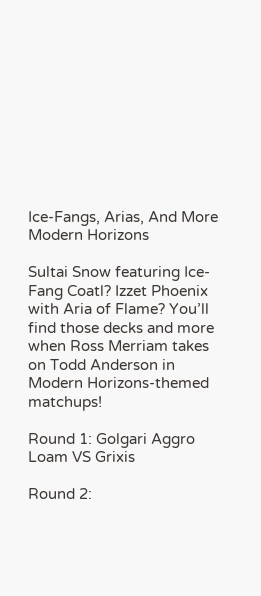Ice-Fangs, Arias, And More Modern Horizons

Sultai Snow featuring Ice-Fang Coatl? Izzet Phoenix with Aria of Flame? You’ll find those decks and more when Ross Merriam takes on Todd Anderson in Modern Horizons-themed matchups!

Round 1: Golgari Aggro Loam VS Grixis

Round 2: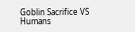Goblin Sacrifice VS Humans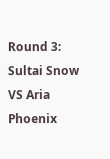Round 3: Sultai Snow VS Aria Phoenix